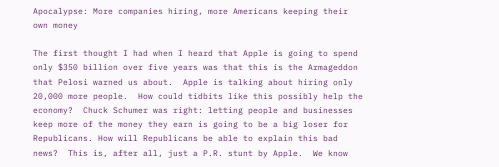Apocalypse: More companies hiring, more Americans keeping their own money

The first thought I had when I heard that Apple is going to spend only $350 billion over five years was that this is the Armageddon that Pelosi warned us about.  Apple is talking about hiring only 20,000 more people.  How could tidbits like this possibly help the economy?  Chuck Schumer was right: letting people and businesses keep more of the money they earn is going to be a big loser for Republicans. How will Republicans be able to explain this bad news?  This is, after all, just a P.R. stunt by Apple.  We know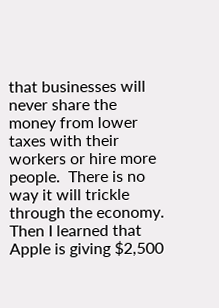that businesses will never share the money from lower taxes with their workers or hire more people.  There is no way it will trickle through the economy. Then I learned that Apple is giving $2,500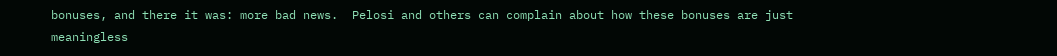bonuses, and there it was: more bad news.  Pelosi and others can complain about how these bonuses are just meaningless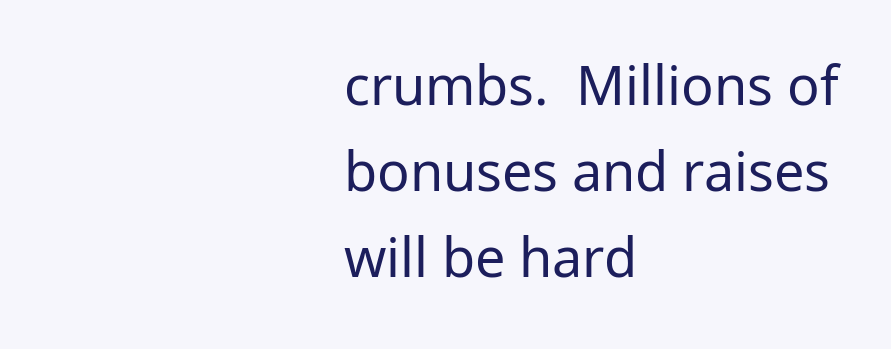crumbs.  Millions of bonuses and raises will be hard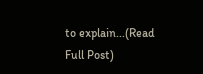to explain...(Read Full Post)